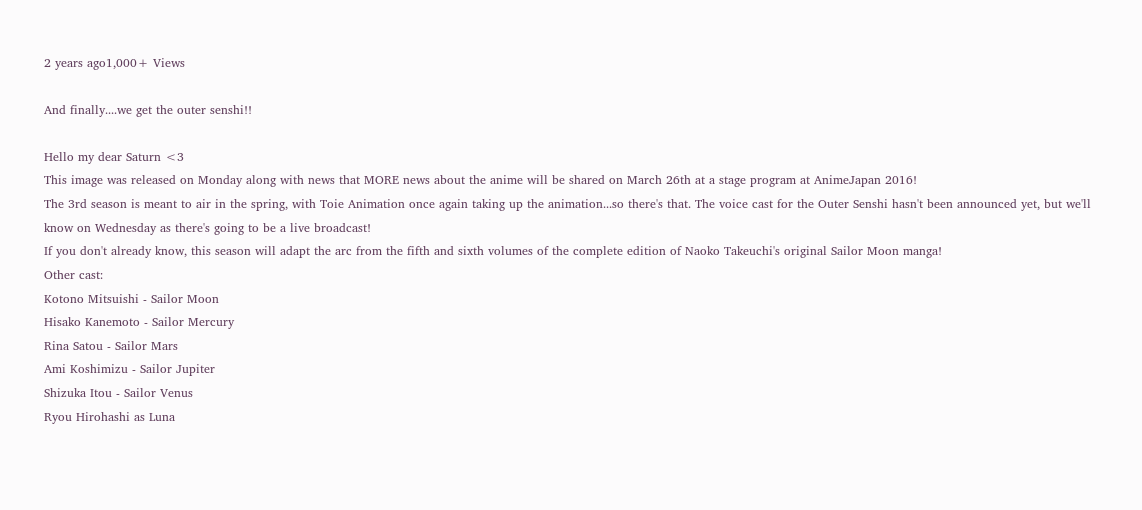2 years ago1,000+ Views

And finally....we get the outer senshi!!

Hello my dear Saturn <3
This image was released on Monday along with news that MORE news about the anime will be shared on March 26th at a stage program at AnimeJapan 2016!
The 3rd season is meant to air in the spring, with Toie Animation once again taking up the animation...so there's that. The voice cast for the Outer Senshi hasn't been announced yet, but we'll know on Wednesday as there's going to be a live broadcast!
If you don't already know, this season will adapt the arc from the fifth and sixth volumes of the complete edition of Naoko Takeuchi's original Sailor Moon manga!
Other cast:
Kotono Mitsuishi - Sailor Moon
Hisako Kanemoto - Sailor Mercury
Rina Satou - Sailor Mars
Ami Koshimizu - Sailor Jupiter
Shizuka Itou - Sailor Venus
Ryou Hirohashi as Luna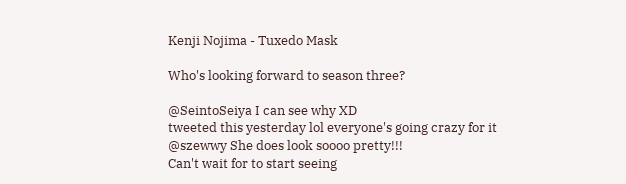Kenji Nojima - Tuxedo Mask

Who's looking forward to season three?

@SeintoSeiya I can see why XD
tweeted this yesterday lol everyone's going crazy for it
@szewwy She does look soooo pretty!!!
Can't wait for to start seeing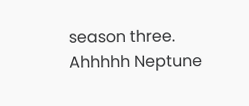season three.
Ahhhhh Neptune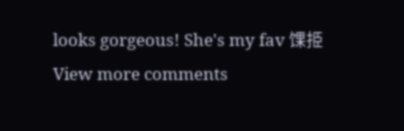looks gorgeous! She's my fav 馃挋
View more comments